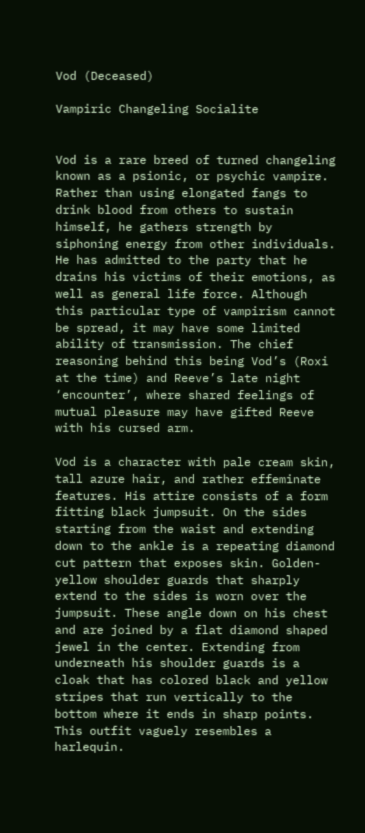Vod (Deceased)

Vampiric Changeling Socialite


Vod is a rare breed of turned changeling known as a psionic, or psychic vampire. Rather than using elongated fangs to drink blood from others to sustain himself, he gathers strength by siphoning energy from other individuals. He has admitted to the party that he drains his victims of their emotions, as well as general life force. Although this particular type of vampirism cannot be spread, it may have some limited ability of transmission. The chief reasoning behind this being Vod’s (Roxi at the time) and Reeve’s late night ‘encounter’, where shared feelings of mutual pleasure may have gifted Reeve with his cursed arm.

Vod is a character with pale cream skin, tall azure hair, and rather effeminate features. His attire consists of a form fitting black jumpsuit. On the sides starting from the waist and extending down to the ankle is a repeating diamond cut pattern that exposes skin. Golden-yellow shoulder guards that sharply extend to the sides is worn over the jumpsuit. These angle down on his chest and are joined by a flat diamond shaped jewel in the center. Extending from underneath his shoulder guards is a cloak that has colored black and yellow stripes that run vertically to the bottom where it ends in sharp points. This outfit vaguely resembles a harlequin.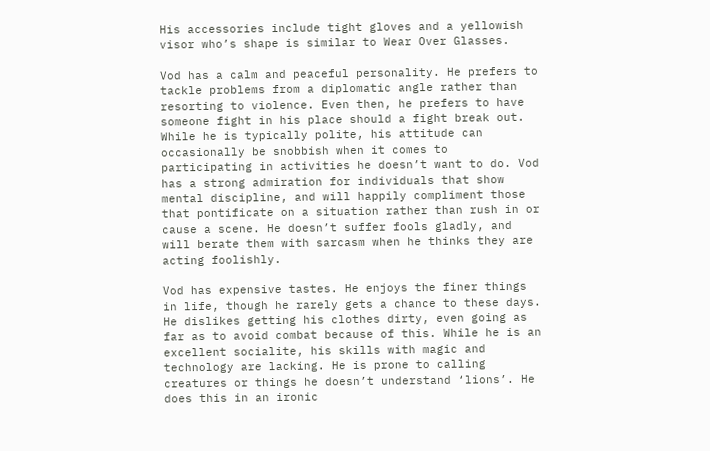His accessories include tight gloves and a yellowish visor who’s shape is similar to Wear Over Glasses.

Vod has a calm and peaceful personality. He prefers to tackle problems from a diplomatic angle rather than resorting to violence. Even then, he prefers to have someone fight in his place should a fight break out. While he is typically polite, his attitude can occasionally be snobbish when it comes to participating in activities he doesn’t want to do. Vod has a strong admiration for individuals that show mental discipline, and will happily compliment those that pontificate on a situation rather than rush in or cause a scene. He doesn’t suffer fools gladly, and will berate them with sarcasm when he thinks they are acting foolishly.

Vod has expensive tastes. He enjoys the finer things in life, though he rarely gets a chance to these days. He dislikes getting his clothes dirty, even going as far as to avoid combat because of this. While he is an excellent socialite, his skills with magic and technology are lacking. He is prone to calling creatures or things he doesn’t understand ‘lions’. He does this in an ironic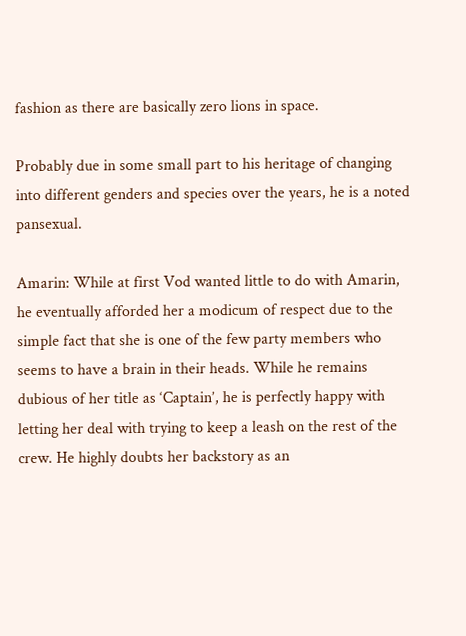fashion as there are basically zero lions in space.

Probably due in some small part to his heritage of changing into different genders and species over the years, he is a noted pansexual.

Amarin: While at first Vod wanted little to do with Amarin, he eventually afforded her a modicum of respect due to the simple fact that she is one of the few party members who seems to have a brain in their heads. While he remains dubious of her title as ‘Captain’, he is perfectly happy with letting her deal with trying to keep a leash on the rest of the crew. He highly doubts her backstory as an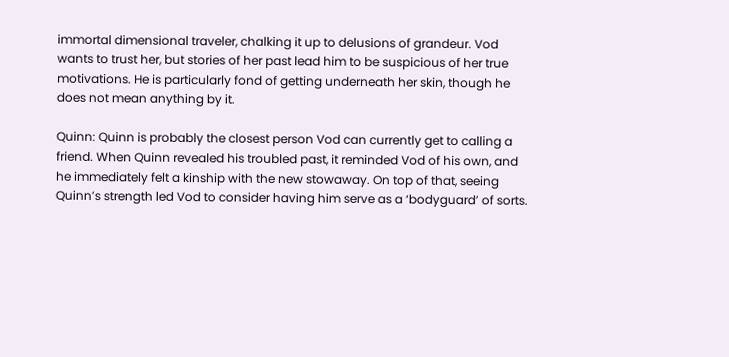immortal dimensional traveler, chalking it up to delusions of grandeur. Vod wants to trust her, but stories of her past lead him to be suspicious of her true motivations. He is particularly fond of getting underneath her skin, though he does not mean anything by it.

Quinn: Quinn is probably the closest person Vod can currently get to calling a friend. When Quinn revealed his troubled past, it reminded Vod of his own, and he immediately felt a kinship with the new stowaway. On top of that, seeing Quinn’s strength led Vod to consider having him serve as a ‘bodyguard’ of sorts.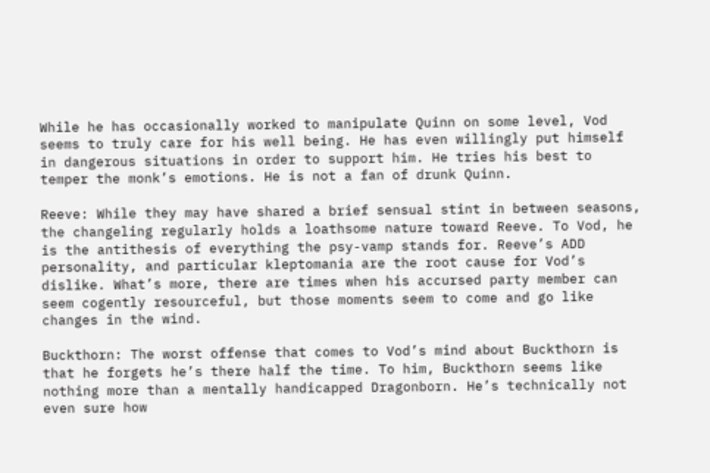While he has occasionally worked to manipulate Quinn on some level, Vod seems to truly care for his well being. He has even willingly put himself in dangerous situations in order to support him. He tries his best to temper the monk’s emotions. He is not a fan of drunk Quinn.

Reeve: While they may have shared a brief sensual stint in between seasons, the changeling regularly holds a loathsome nature toward Reeve. To Vod, he is the antithesis of everything the psy-vamp stands for. Reeve’s ADD personality, and particular kleptomania are the root cause for Vod’s dislike. What’s more, there are times when his accursed party member can seem cogently resourceful, but those moments seem to come and go like changes in the wind.

Buckthorn: The worst offense that comes to Vod’s mind about Buckthorn is that he forgets he’s there half the time. To him, Buckthorn seems like nothing more than a mentally handicapped Dragonborn. He’s technically not even sure how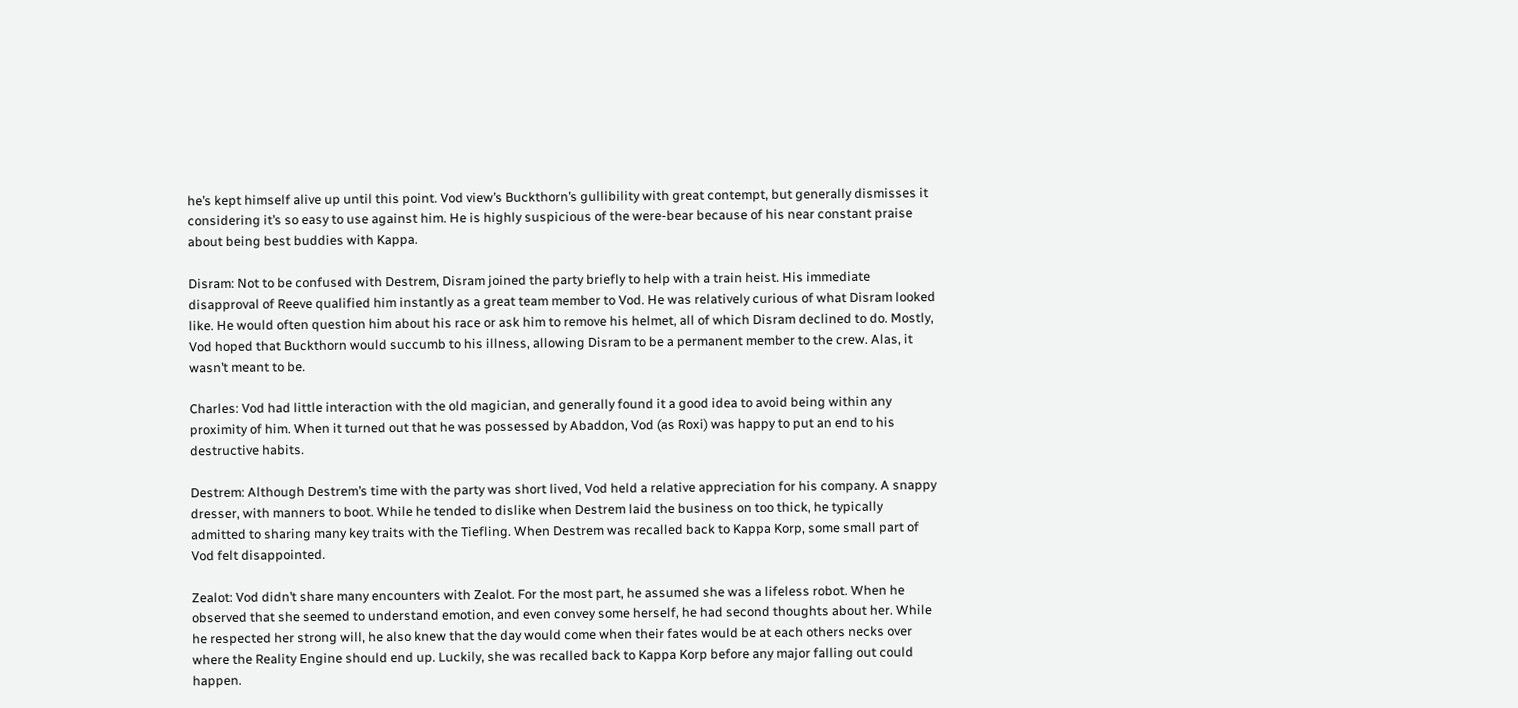he’s kept himself alive up until this point. Vod view’s Buckthorn’s gullibility with great contempt, but generally dismisses it considering it’s so easy to use against him. He is highly suspicious of the were-bear because of his near constant praise about being best buddies with Kappa.

Disram: Not to be confused with Destrem, Disram joined the party briefly to help with a train heist. His immediate disapproval of Reeve qualified him instantly as a great team member to Vod. He was relatively curious of what Disram looked like. He would often question him about his race or ask him to remove his helmet, all of which Disram declined to do. Mostly, Vod hoped that Buckthorn would succumb to his illness, allowing Disram to be a permanent member to the crew. Alas, it wasn’t meant to be.

Charles: Vod had little interaction with the old magician, and generally found it a good idea to avoid being within any proximity of him. When it turned out that he was possessed by Abaddon, Vod (as Roxi) was happy to put an end to his destructive habits.

Destrem: Although Destrem’s time with the party was short lived, Vod held a relative appreciation for his company. A snappy dresser, with manners to boot. While he tended to dislike when Destrem laid the business on too thick, he typically admitted to sharing many key traits with the Tiefling. When Destrem was recalled back to Kappa Korp, some small part of Vod felt disappointed.

Zealot: Vod didn’t share many encounters with Zealot. For the most part, he assumed she was a lifeless robot. When he observed that she seemed to understand emotion, and even convey some herself, he had second thoughts about her. While he respected her strong will, he also knew that the day would come when their fates would be at each others necks over where the Reality Engine should end up. Luckily, she was recalled back to Kappa Korp before any major falling out could happen.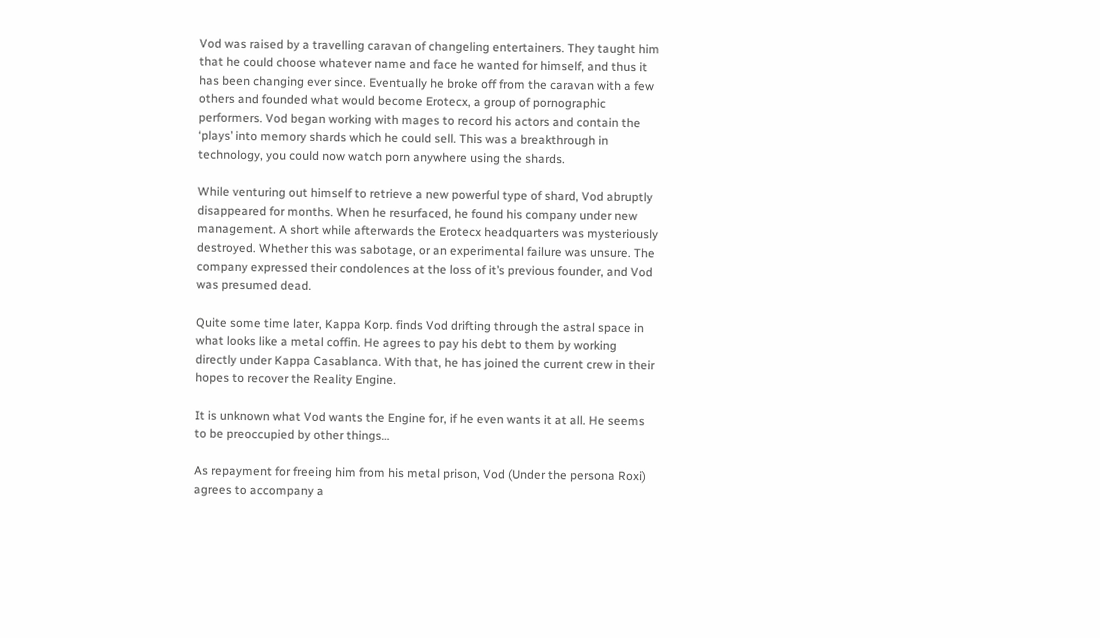Vod was raised by a travelling caravan of changeling entertainers. They taught him that he could choose whatever name and face he wanted for himself, and thus it has been changing ever since. Eventually he broke off from the caravan with a few others and founded what would become Erotecx, a group of pornographic performers. Vod began working with mages to record his actors and contain the ‘plays’ into memory shards which he could sell. This was a breakthrough in technology, you could now watch porn anywhere using the shards.

While venturing out himself to retrieve a new powerful type of shard, Vod abruptly disappeared for months. When he resurfaced, he found his company under new management. A short while afterwards the Erotecx headquarters was mysteriously destroyed. Whether this was sabotage, or an experimental failure was unsure. The company expressed their condolences at the loss of it’s previous founder, and Vod was presumed dead.

Quite some time later, Kappa Korp. finds Vod drifting through the astral space in what looks like a metal coffin. He agrees to pay his debt to them by working directly under Kappa Casablanca. With that, he has joined the current crew in their hopes to recover the Reality Engine.

It is unknown what Vod wants the Engine for, if he even wants it at all. He seems to be preoccupied by other things…

As repayment for freeing him from his metal prison, Vod (Under the persona Roxi) agrees to accompany a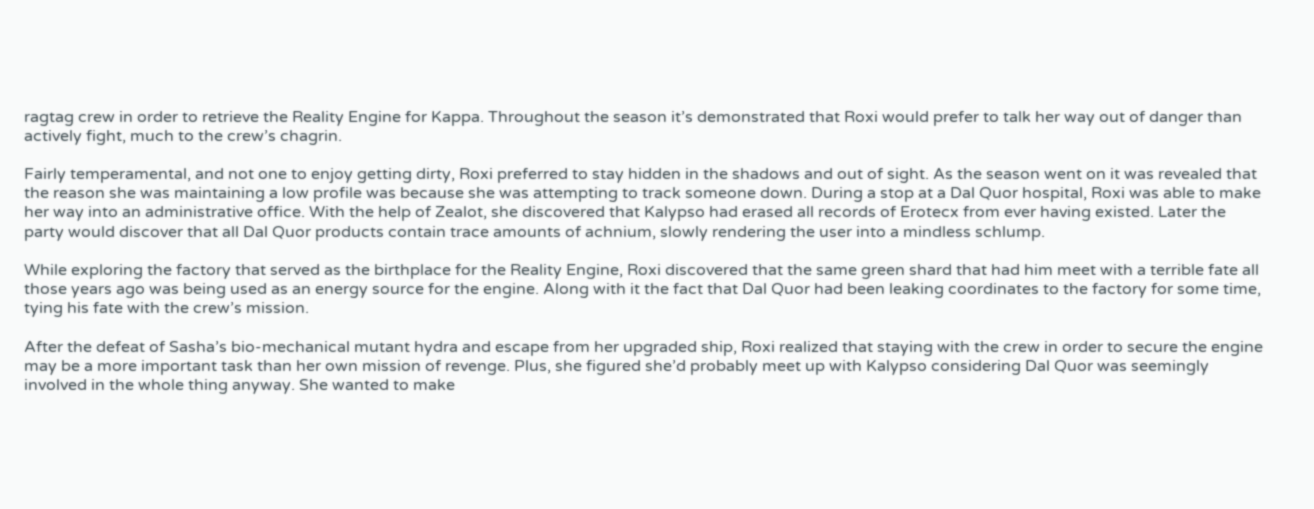ragtag crew in order to retrieve the Reality Engine for Kappa. Throughout the season it’s demonstrated that Roxi would prefer to talk her way out of danger than actively fight, much to the crew’s chagrin.

Fairly temperamental, and not one to enjoy getting dirty, Roxi preferred to stay hidden in the shadows and out of sight. As the season went on it was revealed that the reason she was maintaining a low profile was because she was attempting to track someone down. During a stop at a Dal Quor hospital, Roxi was able to make her way into an administrative office. With the help of Zealot, she discovered that Kalypso had erased all records of Erotecx from ever having existed. Later the party would discover that all Dal Quor products contain trace amounts of achnium, slowly rendering the user into a mindless schlump.

While exploring the factory that served as the birthplace for the Reality Engine, Roxi discovered that the same green shard that had him meet with a terrible fate all those years ago was being used as an energy source for the engine. Along with it the fact that Dal Quor had been leaking coordinates to the factory for some time, tying his fate with the crew’s mission.

After the defeat of Sasha’s bio-mechanical mutant hydra and escape from her upgraded ship, Roxi realized that staying with the crew in order to secure the engine may be a more important task than her own mission of revenge. Plus, she figured she’d probably meet up with Kalypso considering Dal Quor was seemingly involved in the whole thing anyway. She wanted to make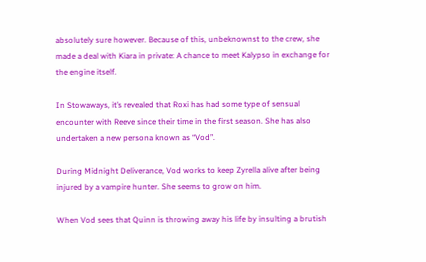absolutely sure however. Because of this, unbeknownst to the crew, she made a deal with Kiara in private: A chance to meet Kalypso in exchange for the engine itself.

In Stowaways, it’s revealed that Roxi has had some type of sensual encounter with Reeve since their time in the first season. She has also undertaken a new persona known as “Vod”.

During Midnight Deliverance, Vod works to keep Zyrella alive after being injured by a vampire hunter. She seems to grow on him.

When Vod sees that Quinn is throwing away his life by insulting a brutish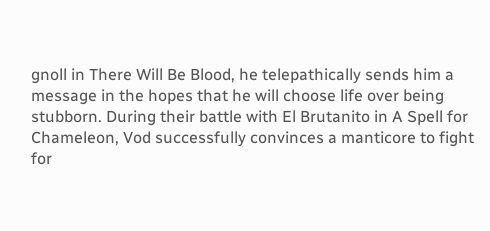gnoll in There Will Be Blood, he telepathically sends him a message in the hopes that he will choose life over being stubborn. During their battle with El Brutanito in A Spell for Chameleon, Vod successfully convinces a manticore to fight for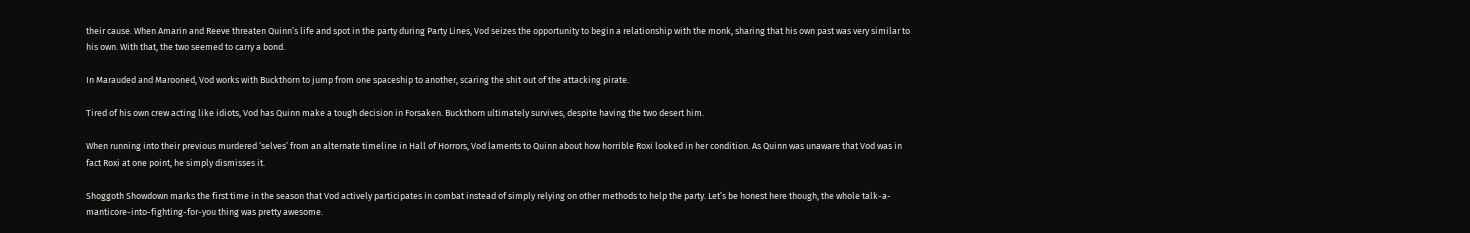their cause. When Amarin and Reeve threaten Quinn’s life and spot in the party during Party Lines, Vod seizes the opportunity to begin a relationship with the monk, sharing that his own past was very similar to his own. With that, the two seemed to carry a bond.

In Marauded and Marooned, Vod works with Buckthorn to jump from one spaceship to another, scaring the shit out of the attacking pirate.

Tired of his own crew acting like idiots, Vod has Quinn make a tough decision in Forsaken. Buckthorn ultimately survives, despite having the two desert him.

When running into their previous murdered ‘selves’ from an alternate timeline in Hall of Horrors, Vod laments to Quinn about how horrible Roxi looked in her condition. As Quinn was unaware that Vod was in fact Roxi at one point, he simply dismisses it.

Shoggoth Showdown marks the first time in the season that Vod actively participates in combat instead of simply relying on other methods to help the party. Let’s be honest here though, the whole talk-a-manticore-into-fighting-for-you thing was pretty awesome.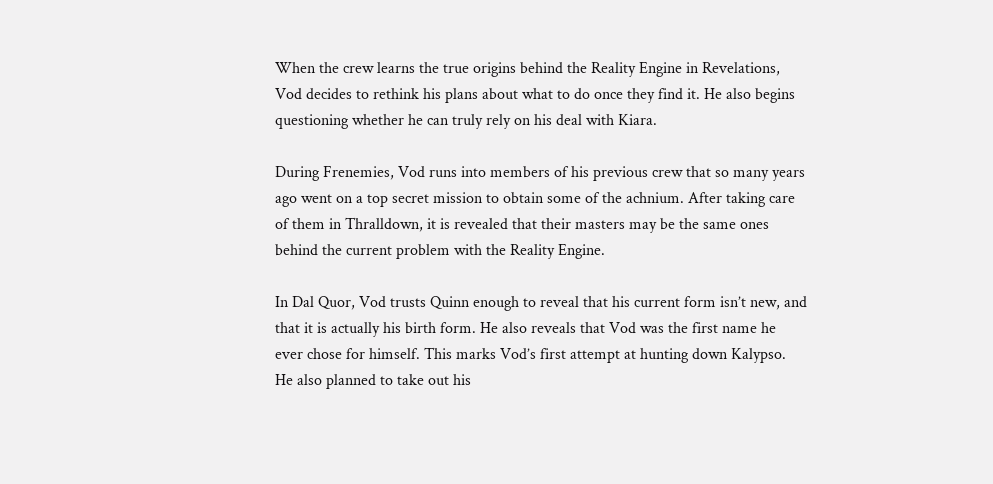When the crew learns the true origins behind the Reality Engine in Revelations, Vod decides to rethink his plans about what to do once they find it. He also begins questioning whether he can truly rely on his deal with Kiara.

During Frenemies, Vod runs into members of his previous crew that so many years ago went on a top secret mission to obtain some of the achnium. After taking care of them in Thralldown, it is revealed that their masters may be the same ones behind the current problem with the Reality Engine.

In Dal Quor, Vod trusts Quinn enough to reveal that his current form isn’t new, and that it is actually his birth form. He also reveals that Vod was the first name he ever chose for himself. This marks Vod’s first attempt at hunting down Kalypso. He also planned to take out his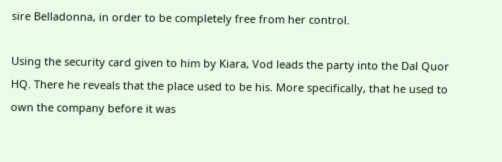sire Belladonna, in order to be completely free from her control.

Using the security card given to him by Kiara, Vod leads the party into the Dal Quor HQ. There he reveals that the place used to be his. More specifically, that he used to own the company before it was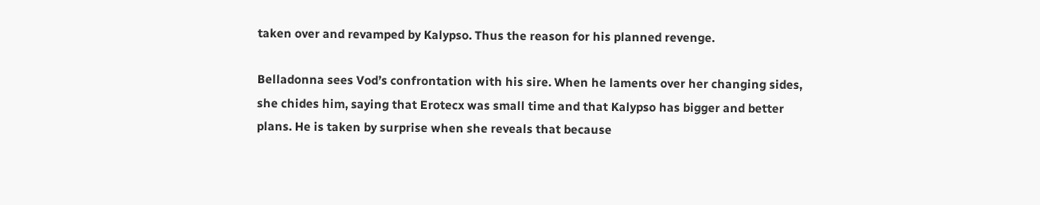taken over and revamped by Kalypso. Thus the reason for his planned revenge.

Belladonna sees Vod’s confrontation with his sire. When he laments over her changing sides, she chides him, saying that Erotecx was small time and that Kalypso has bigger and better plans. He is taken by surprise when she reveals that because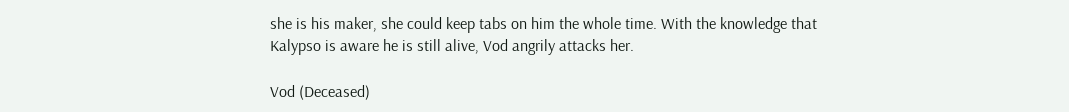she is his maker, she could keep tabs on him the whole time. With the knowledge that Kalypso is aware he is still alive, Vod angrily attacks her.

Vod (Deceased)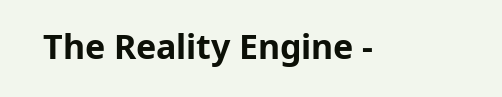The Reality Engine -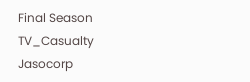Final Season TV_Casualty Jasocorp